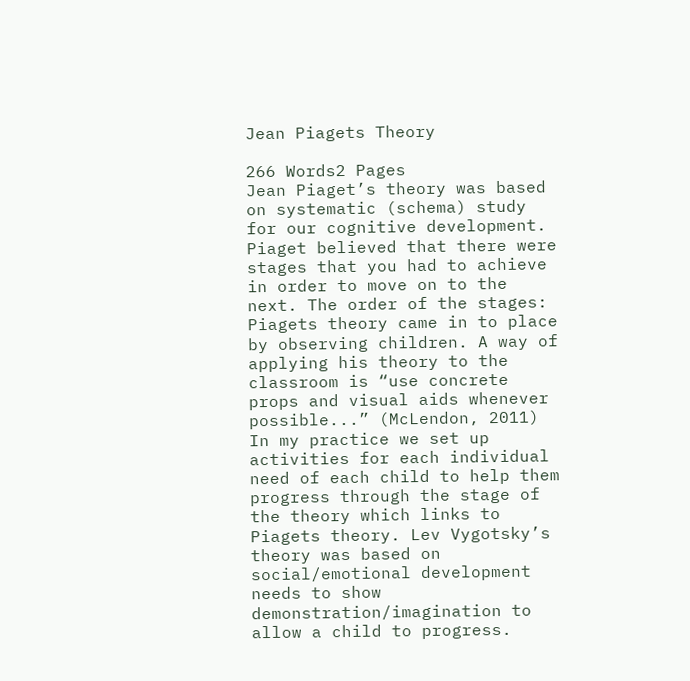Jean Piagets Theory

266 Words2 Pages
Jean Piaget’s theory was based on systematic (schema) study for our cognitive development. Piaget believed that there were stages that you had to achieve in order to move on to the next. The order of the stages: Piagets theory came in to place by observing children. A way of applying his theory to the classroom is “use concrete props and visual aids whenever possible...” (McLendon, 2011) In my practice we set up activities for each individual need of each child to help them progress through the stage of the theory which links to Piagets theory. Lev Vygotsky’s theory was based on social/emotional development needs to show demonstration/imagination to allow a child to progress.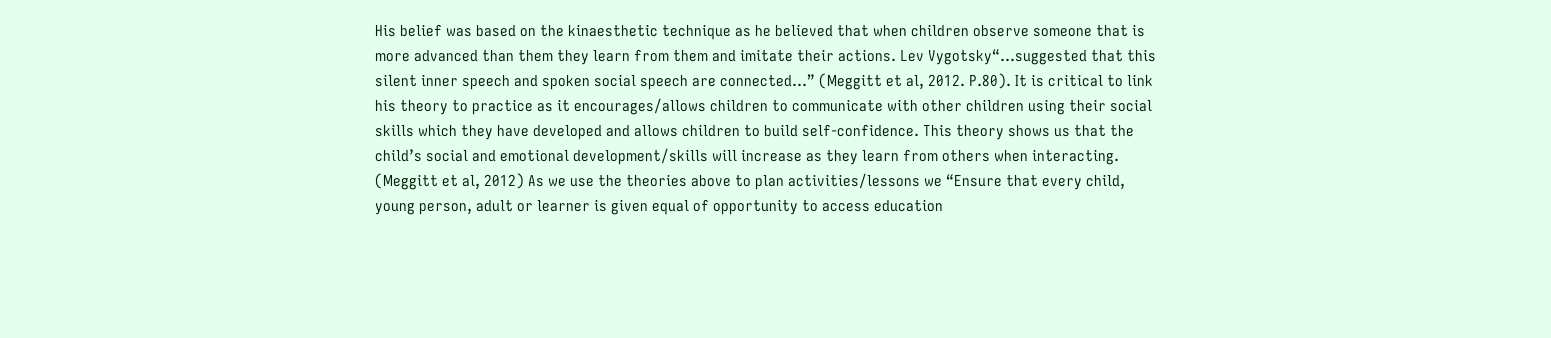His belief was based on the kinaesthetic technique as he believed that when children observe someone that is more advanced than them they learn from them and imitate their actions. Lev Vygotsky“...suggested that this silent inner speech and spoken social speech are connected...” (Meggitt et al, 2012. P.80). It is critical to link his theory to practice as it encourages/allows children to communicate with other children using their social skills which they have developed and allows children to build self-confidence. This theory shows us that the child’s social and emotional development/skills will increase as they learn from others when interacting. (Meggitt et al, 2012) As we use the theories above to plan activities/lessons we “Ensure that every child, young person, adult or learner is given equal of opportunity to access education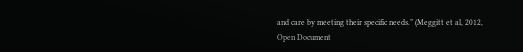and care by meeting their specific needs.” (Meggitt et al, 2012,
Open Document